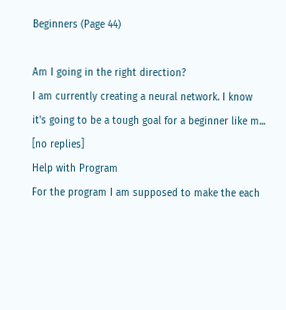Beginners (Page 44)

Am I going in the right direction?
I am currently creating a neural network. I know it's going to be a tough goal for a beginner like m...
[no replies]
Help with Program
For the program I am supposed to make the each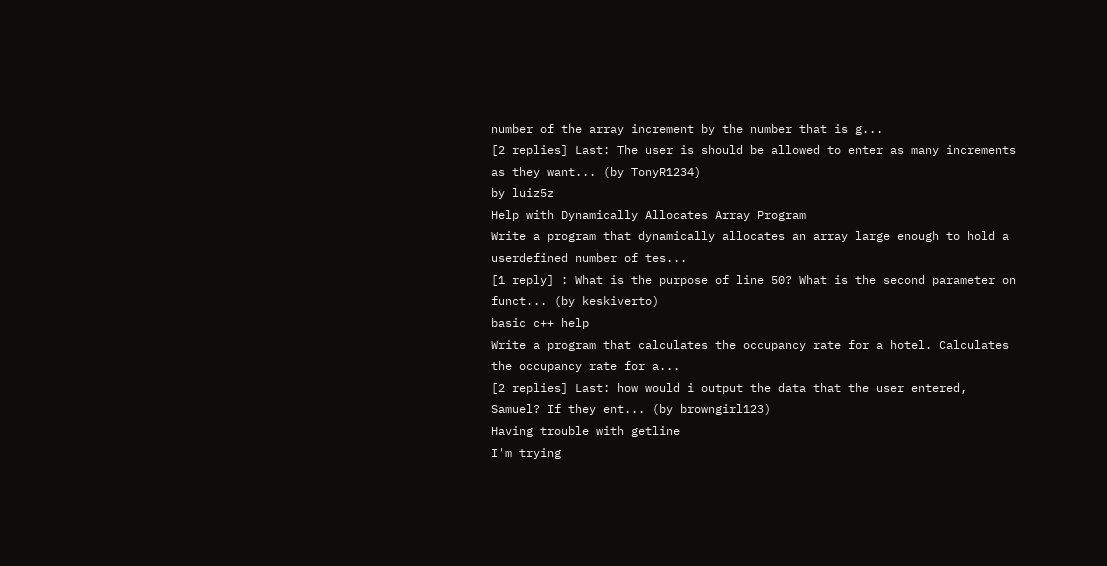number of the array increment by the number that is g...
[2 replies] Last: The user is should be allowed to enter as many increments as they want... (by TonyR1234)
by luiz5z
Help with Dynamically Allocates Array Program
Write a program that dynamically allocates an array large enough to hold a userdefined number of tes...
[1 reply] : What is the purpose of line 50? What is the second parameter on funct... (by keskiverto)
basic c++ help
Write a program that calculates the occupancy rate for a hotel. Calculates the occupancy rate for a...
[2 replies] Last: how would i output the data that the user entered, Samuel? If they ent... (by browngirl123)
Having trouble with getline
I'm trying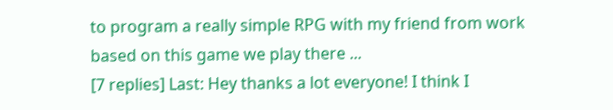to program a really simple RPG with my friend from work based on this game we play there ...
[7 replies] Last: Hey thanks a lot everyone! I think I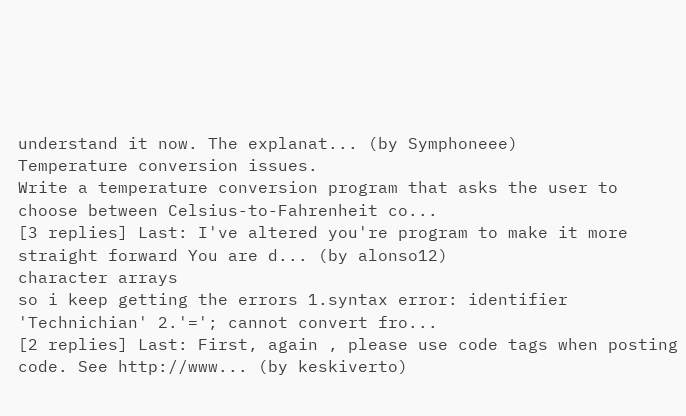understand it now. The explanat... (by Symphoneee)
Temperature conversion issues.
Write a temperature conversion program that asks the user to choose between Celsius-to-Fahrenheit co...
[3 replies] Last: I've altered you're program to make it more straight forward You are d... (by alonso12)
character arrays
so i keep getting the errors 1.syntax error: identifier 'Technichian' 2.'='; cannot convert fro...
[2 replies] Last: First, again , please use code tags when posting code. See http://www... (by keskiverto)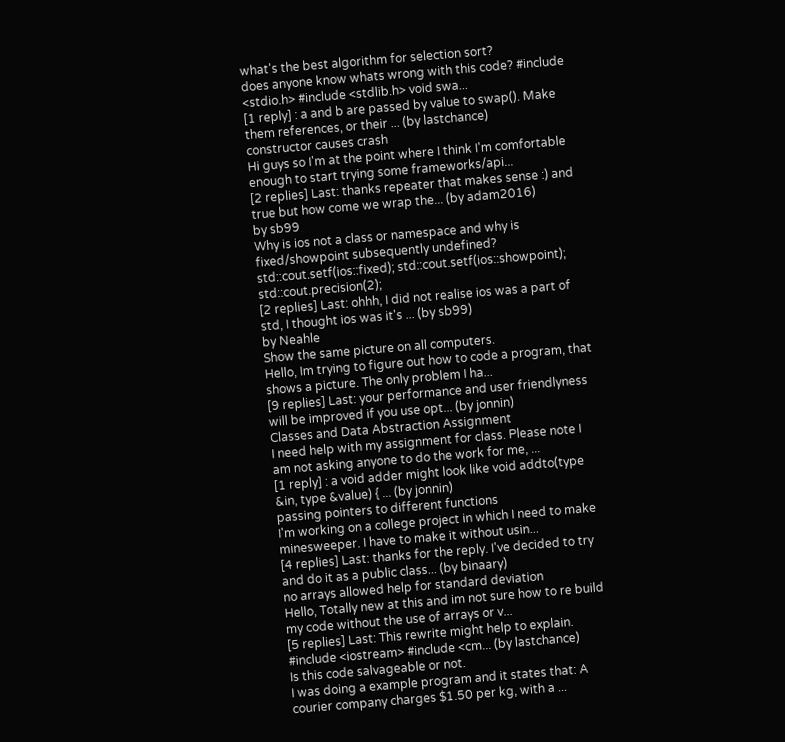what's the best algorithm for selection sort?
does anyone know whats wrong with this code? #include <stdio.h> #include <stdlib.h> void swa...
[1 reply] : a and b are passed by value to swap(). Make them references, or their ... (by lastchance)
constructor causes crash
Hi guys so I'm at the point where I think I'm comfortable enough to start trying some frameworks/api...
[2 replies] Last: thanks repeater that makes sense :) and true but how come we wrap the... (by adam2016)
by sb99
Why is ios not a class or namespace and why is fixed/showpoint subsequently undefined?
std::cout.setf(ios::fixed); std::cout.setf(ios::showpoint); std::cout.precision(2);
[2 replies] Last: ohhh, I did not realise ios was a part of std, I thought ios was it's ... (by sb99)
by Neahle
Show the same picture on all computers.
Hello, Im trying to figure out how to code a program, that shows a picture. The only problem I ha...
[9 replies] Last: your performance and user friendlyness will be improved if you use opt... (by jonnin)
Classes and Data Abstraction Assignment
I need help with my assignment for class. Please note I am not asking anyone to do the work for me, ...
[1 reply] : a void adder might look like void addto(type &in, type &value) { ... (by jonnin)
passing pointers to different functions
I'm working on a college project in which I need to make minesweeper. I have to make it without usin...
[4 replies] Last: thanks for the reply. I've decided to try and do it as a public class... (by binaary)
no arrays allowed help for standard deviation
Hello, Totally new at this and im not sure how to re build my code without the use of arrays or v...
[5 replies] Last: This rewrite might help to explain. #include <iostream> #include <cm... (by lastchance)
Is this code salvageable or not.
I was doing a example program and it states that: A courier company charges $1.50 per kg, with a ...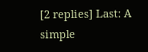[2 replies] Last: A simple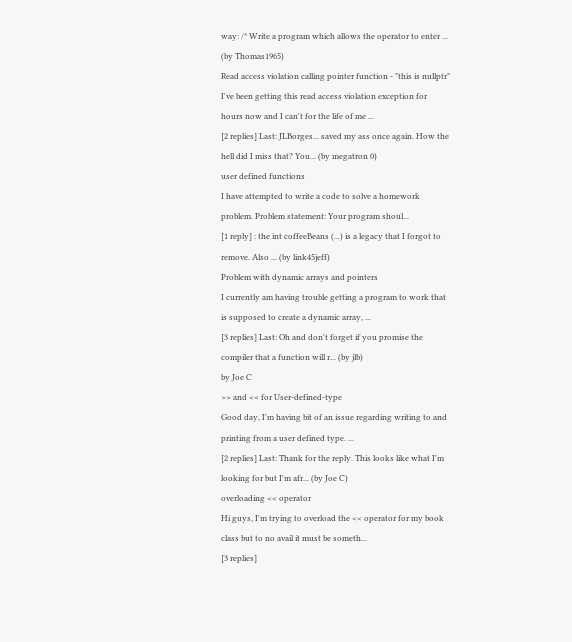way: /* Write a program which allows the operator to enter ... (by Thomas1965)
Read access violation calling pointer function - "this is nullptr"
I've been getting this read access violation exception for hours now and I can't for the life of me ...
[2 replies] Last: JLBorges... saved my ass once again. How the hell did I miss that? You... (by megatron 0)
user defined functions
I have attempted to write a code to solve a homework problem. Problem statement: Your program shoul...
[1 reply] : the int coffeeBeans (...) is a legacy that I forgot to remove. Also ... (by link45jeff)
Problem with dynamic arrays and pointers
I currently am having trouble getting a program to work that is supposed to create a dynamic array, ...
[3 replies] Last: Oh and don't forget if you promise the compiler that a function will r... (by jlb)
by Joe C
>> and << for User-defined-type
Good day, I'm having bit of an issue regarding writing to and printing from a user defined type. ...
[2 replies] Last: Thank for the reply. This looks like what I'm looking for but I'm afr... (by Joe C)
overloading << operator
Hi guys, I'm trying to overload the << operator for my book class but to no avail it must be someth...
[3 replies]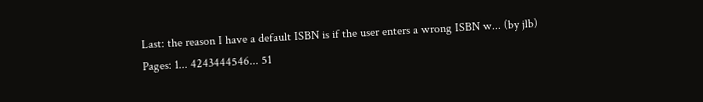Last: the reason I have a default ISBN is if the user enters a wrong ISBN w... (by jlb)
Pages: 1... 4243444546... 51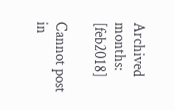Archived months: [feb2018]

Cannot post in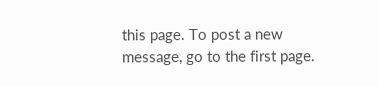this page. To post a new message, go to the first page.